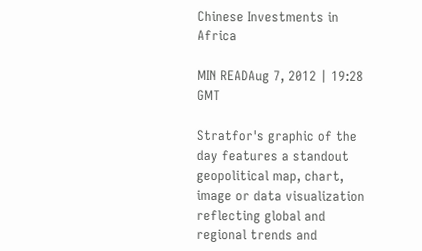Chinese Investments in Africa

MIN READAug 7, 2012 | 19:28 GMT

Stratfor's graphic of the day features a standout geopolitical map, chart, image or data visualization reflecting global and regional trends and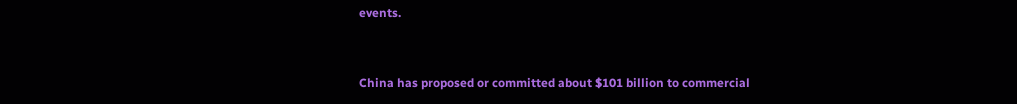events.


China has proposed or committed about $101 billion to commercial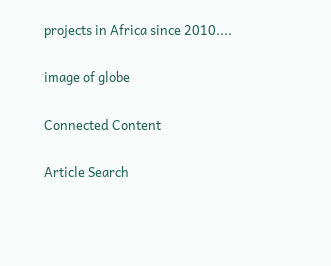projects in Africa since 2010....

image of globe

Connected Content

Article Search